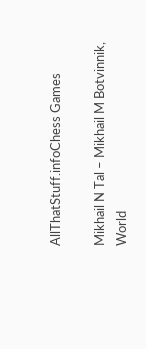AllThatStuff.infoChess Games

Mikhail N Tal – Mikhail M Botvinnik, World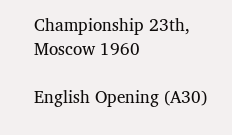Championship 23th, Moscow 1960

English Opening (A30)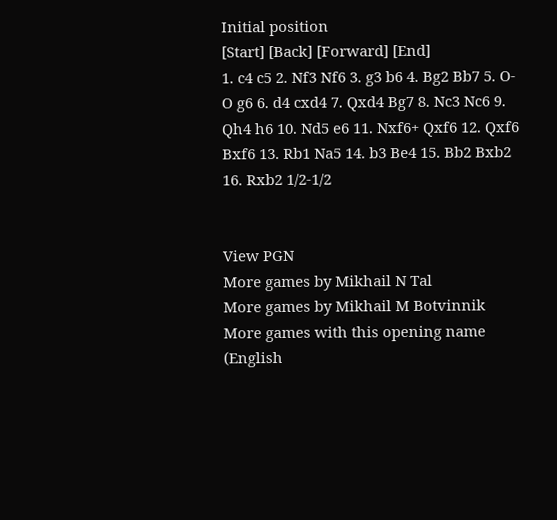Initial position
[Start] [Back] [Forward] [End]
1. c4 c5 2. Nf3 Nf6 3. g3 b6 4. Bg2 Bb7 5. O-O g6 6. d4 cxd4 7. Qxd4 Bg7 8. Nc3 Nc6 9. Qh4 h6 10. Nd5 e6 11. Nxf6+ Qxf6 12. Qxf6 Bxf6 13. Rb1 Na5 14. b3 Be4 15. Bb2 Bxb2 16. Rxb2 1/2-1/2


View PGN
More games by Mikhail N Tal
More games by Mikhail M Botvinnik
More games with this opening name (English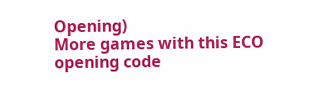Opening)
More games with this ECO opening code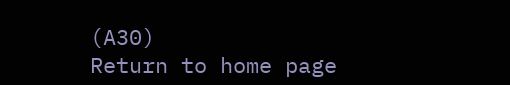(A30)
Return to home page